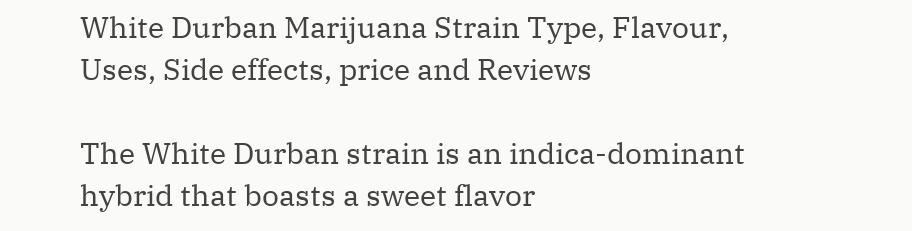White Durban Marijuana Strain Type, Flavour, Uses, Side effects, price and Reviews

The White Durban strain is an indica-dominant hybrid that boasts a sweet flavor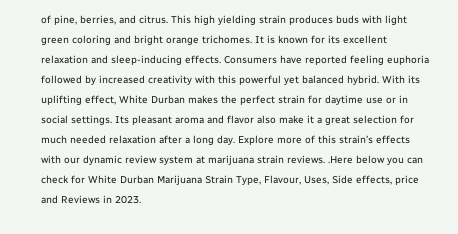of pine, berries, and citrus. This high yielding strain produces buds with light green coloring and bright orange trichomes. It is known for its excellent relaxation and sleep-inducing effects. Consumers have reported feeling euphoria followed by increased creativity with this powerful yet balanced hybrid. With its uplifting effect, White Durban makes the perfect strain for daytime use or in social settings. Its pleasant aroma and flavor also make it a great selection for much needed relaxation after a long day. Explore more of this strain’s effects with our dynamic review system at marijuana strain reviews. .Here below you can check for White Durban Marijuana Strain Type, Flavour, Uses, Side effects, price and Reviews in 2023.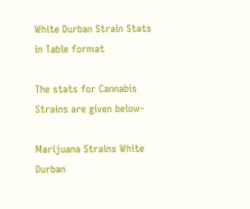White Durban Strain Stats in Table format

The stats for Cannabis Strains are given below-

Marijuana Strains White Durban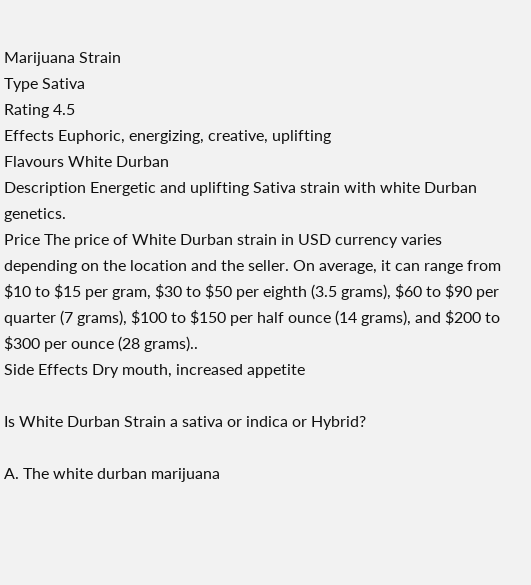Marijuana Strain
Type Sativa
Rating 4.5
Effects Euphoric, energizing, creative, uplifting
Flavours White Durban
Description Energetic and uplifting Sativa strain with white Durban genetics.
Price The price of White Durban strain in USD currency varies depending on the location and the seller. On average, it can range from $10 to $15 per gram, $30 to $50 per eighth (3.5 grams), $60 to $90 per quarter (7 grams), $100 to $150 per half ounce (14 grams), and $200 to $300 per ounce (28 grams)..
Side Effects Dry mouth, increased appetite

Is White Durban Strain a sativa or indica or Hybrid?

A. The white durban marijuana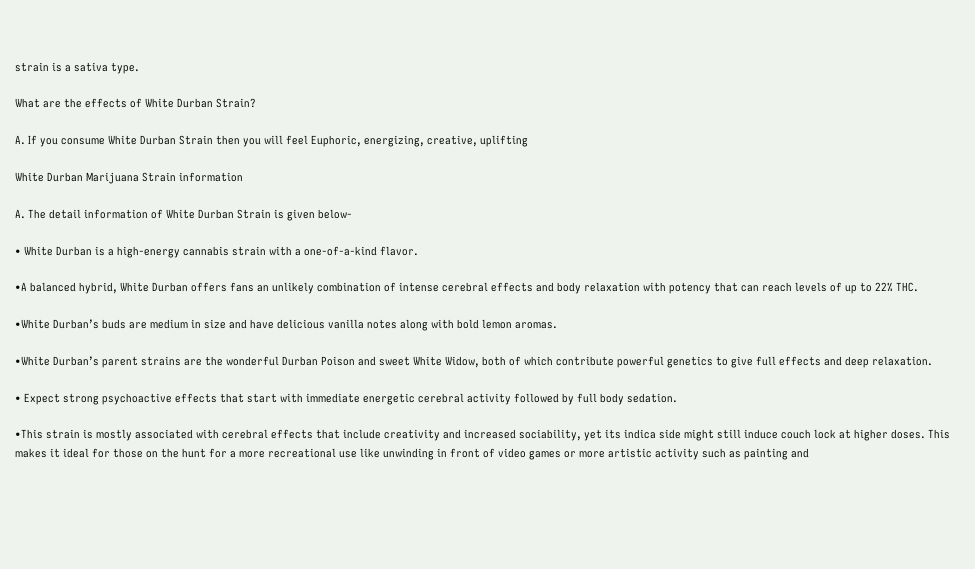strain is a sativa type.

What are the effects of White Durban Strain?

A. If you consume White Durban Strain then you will feel Euphoric, energizing, creative, uplifting

White Durban Marijuana Strain information

A. The detail information of White Durban Strain is given below-

• White Durban is a high-energy cannabis strain with a one-of-a-kind flavor.

•A balanced hybrid, White Durban offers fans an unlikely combination of intense cerebral effects and body relaxation with potency that can reach levels of up to 22% THC.

•White Durban’s buds are medium in size and have delicious vanilla notes along with bold lemon aromas.

•White Durban’s parent strains are the wonderful Durban Poison and sweet White Widow, both of which contribute powerful genetics to give full effects and deep relaxation.

• Expect strong psychoactive effects that start with immediate energetic cerebral activity followed by full body sedation.

•This strain is mostly associated with cerebral effects that include creativity and increased sociability, yet its indica side might still induce couch lock at higher doses. This makes it ideal for those on the hunt for a more recreational use like unwinding in front of video games or more artistic activity such as painting and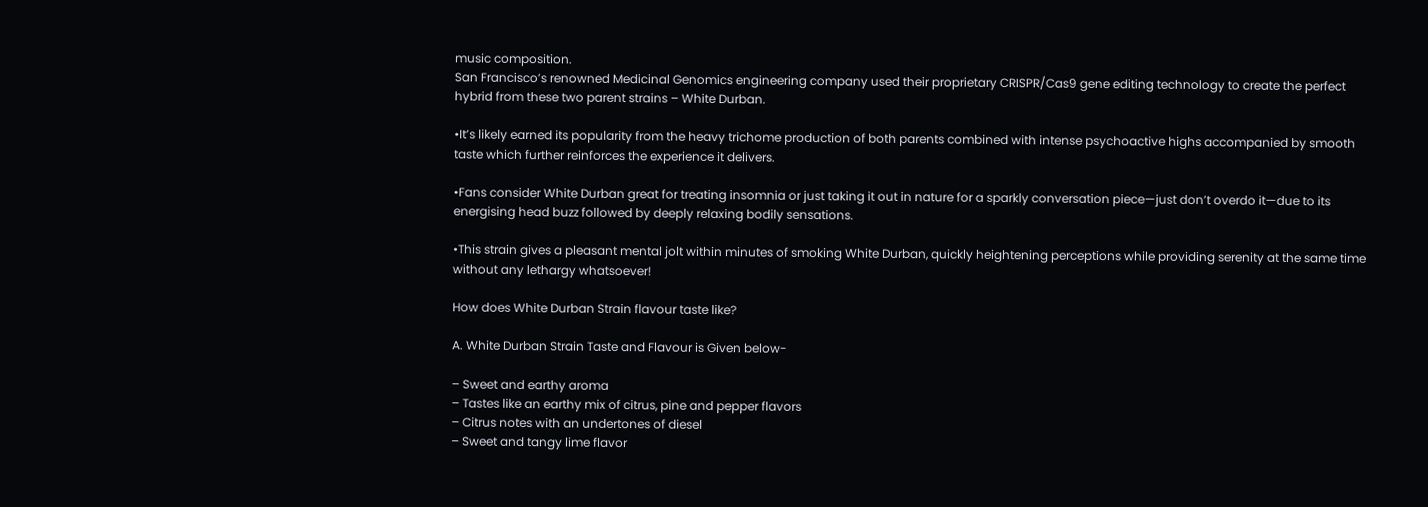music composition.
San Francisco’s renowned Medicinal Genomics engineering company used their proprietary CRISPR/Cas9 gene editing technology to create the perfect hybrid from these two parent strains – White Durban.

•It’s likely earned its popularity from the heavy trichome production of both parents combined with intense psychoactive highs accompanied by smooth taste which further reinforces the experience it delivers.

•Fans consider White Durban great for treating insomnia or just taking it out in nature for a sparkly conversation piece—just don’t overdo it—due to its energising head buzz followed by deeply relaxing bodily sensations.

•This strain gives a pleasant mental jolt within minutes of smoking White Durban, quickly heightening perceptions while providing serenity at the same time without any lethargy whatsoever!

How does White Durban Strain flavour taste like?

A. White Durban Strain Taste and Flavour is Given below-

– Sweet and earthy aroma
– Tastes like an earthy mix of citrus, pine and pepper flavors
– Citrus notes with an undertones of diesel
– Sweet and tangy lime flavor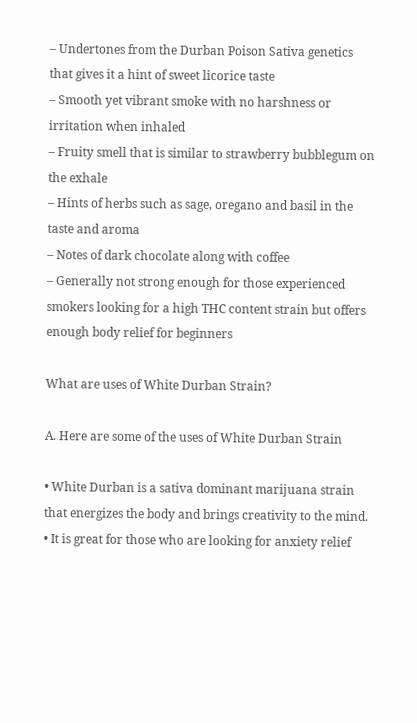– Undertones from the Durban Poison Sativa genetics that gives it a hint of sweet licorice taste
– Smooth yet vibrant smoke with no harshness or irritation when inhaled
– Fruity smell that is similar to strawberry bubblegum on the exhale
– Hints of herbs such as sage, oregano and basil in the taste and aroma
– Notes of dark chocolate along with coffee
– Generally not strong enough for those experienced smokers looking for a high THC content strain but offers enough body relief for beginners

What are uses of White Durban Strain?

A. Here are some of the uses of White Durban Strain

• White Durban is a sativa dominant marijuana strain that energizes the body and brings creativity to the mind.
• It is great for those who are looking for anxiety relief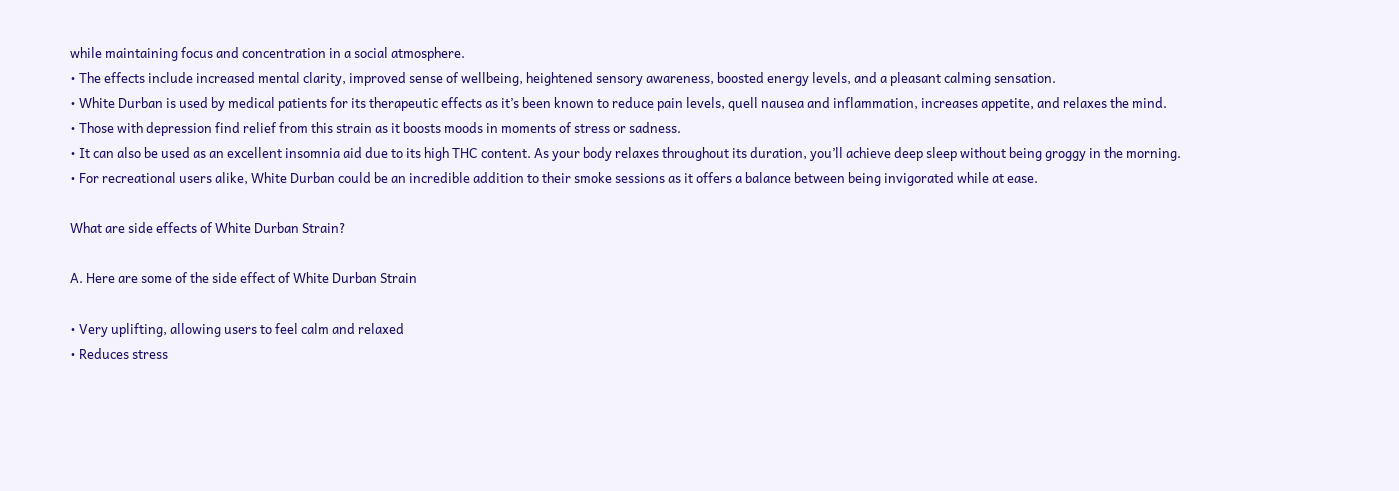while maintaining focus and concentration in a social atmosphere.
• The effects include increased mental clarity, improved sense of wellbeing, heightened sensory awareness, boosted energy levels, and a pleasant calming sensation.
• White Durban is used by medical patients for its therapeutic effects as it’s been known to reduce pain levels, quell nausea and inflammation, increases appetite, and relaxes the mind.
• Those with depression find relief from this strain as it boosts moods in moments of stress or sadness.
• It can also be used as an excellent insomnia aid due to its high THC content. As your body relaxes throughout its duration, you’ll achieve deep sleep without being groggy in the morning.
• For recreational users alike, White Durban could be an incredible addition to their smoke sessions as it offers a balance between being invigorated while at ease.

What are side effects of White Durban Strain?

A. Here are some of the side effect of White Durban Strain

• Very uplifting, allowing users to feel calm and relaxed
• Reduces stress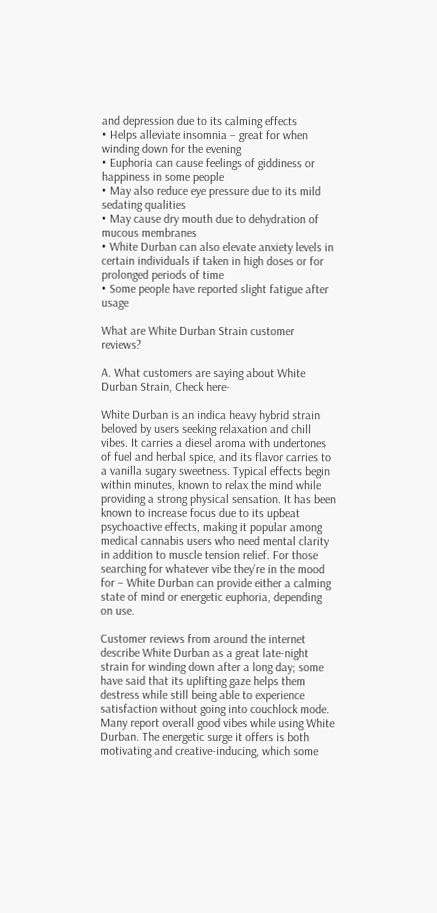and depression due to its calming effects
• Helps alleviate insomnia – great for when winding down for the evening
• Euphoria can cause feelings of giddiness or happiness in some people
• May also reduce eye pressure due to its mild sedating qualities
• May cause dry mouth due to dehydration of mucous membranes
• White Durban can also elevate anxiety levels in certain individuals if taken in high doses or for prolonged periods of time
• Some people have reported slight fatigue after usage

What are White Durban Strain customer reviews?

A. What customers are saying about White Durban Strain, Check here-

White Durban is an indica heavy hybrid strain beloved by users seeking relaxation and chill vibes. It carries a diesel aroma with undertones of fuel and herbal spice, and its flavor carries to a vanilla sugary sweetness. Typical effects begin within minutes, known to relax the mind while providing a strong physical sensation. It has been known to increase focus due to its upbeat psychoactive effects, making it popular among medical cannabis users who need mental clarity in addition to muscle tension relief. For those searching for whatever vibe they’re in the mood for – White Durban can provide either a calming state of mind or energetic euphoria, depending on use.

Customer reviews from around the internet describe White Durban as a great late-night strain for winding down after a long day; some have said that its uplifting gaze helps them destress while still being able to experience satisfaction without going into couchlock mode. Many report overall good vibes while using White Durban. The energetic surge it offers is both motivating and creative-inducing, which some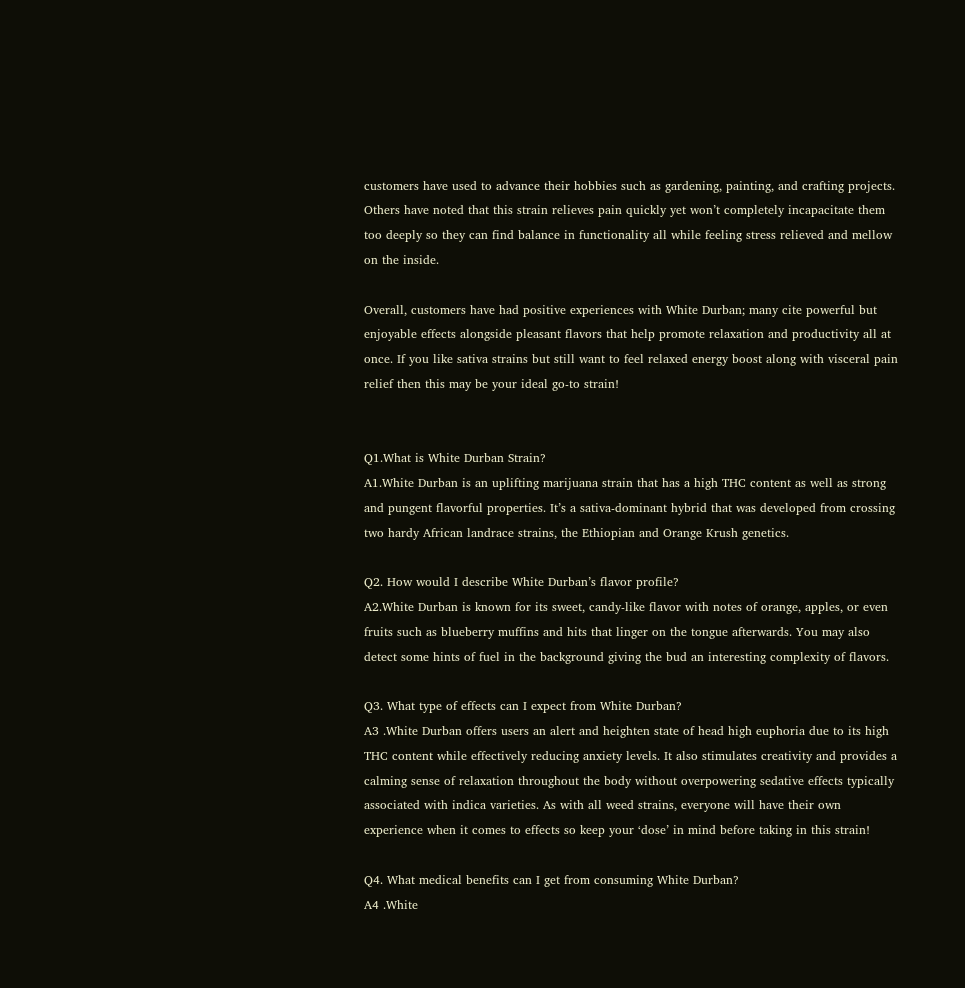customers have used to advance their hobbies such as gardening, painting, and crafting projects. Others have noted that this strain relieves pain quickly yet won’t completely incapacitate them too deeply so they can find balance in functionality all while feeling stress relieved and mellow on the inside.

Overall, customers have had positive experiences with White Durban; many cite powerful but enjoyable effects alongside pleasant flavors that help promote relaxation and productivity all at once. If you like sativa strains but still want to feel relaxed energy boost along with visceral pain relief then this may be your ideal go-to strain!


Q1.What is White Durban Strain?
A1.White Durban is an uplifting marijuana strain that has a high THC content as well as strong and pungent flavorful properties. It’s a sativa-dominant hybrid that was developed from crossing two hardy African landrace strains, the Ethiopian and Orange Krush genetics.

Q2. How would I describe White Durban’s flavor profile?
A2.White Durban is known for its sweet, candy-like flavor with notes of orange, apples, or even fruits such as blueberry muffins and hits that linger on the tongue afterwards. You may also detect some hints of fuel in the background giving the bud an interesting complexity of flavors.

Q3. What type of effects can I expect from White Durban?
A3 .White Durban offers users an alert and heighten state of head high euphoria due to its high THC content while effectively reducing anxiety levels. It also stimulates creativity and provides a calming sense of relaxation throughout the body without overpowering sedative effects typically associated with indica varieties. As with all weed strains, everyone will have their own experience when it comes to effects so keep your ‘dose’ in mind before taking in this strain!

Q4. What medical benefits can I get from consuming White Durban?
A4 .White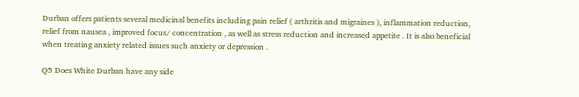Durban offers patients several medicinal benefits including pain relief ( arthritis and migraines ), inflammation reduction, relief from nausea , improved focus/ concentration , as well as stress reduction and increased appetite . It is also beneficial when treating anxiety related issues such anxiety or depression .

Q5 Does White Durban have any side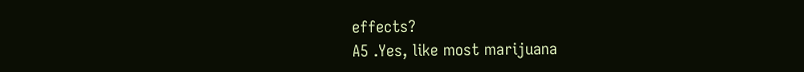effects?
A5 .Yes, like most marijuana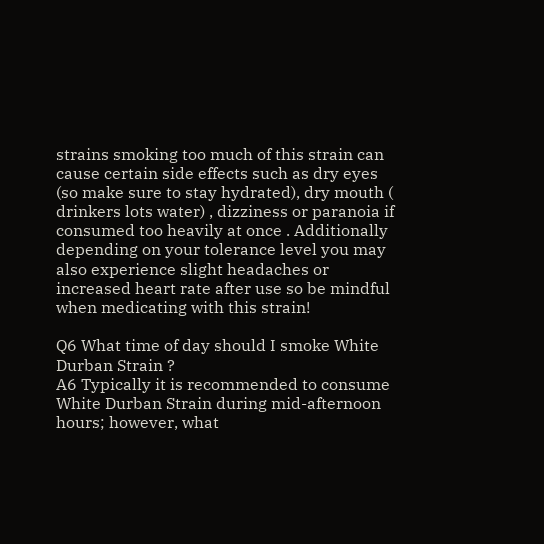strains smoking too much of this strain can cause certain side effects such as dry eyes (so make sure to stay hydrated), dry mouth ( drinkers lots water) , dizziness or paranoia if consumed too heavily at once . Additionally depending on your tolerance level you may also experience slight headaches or increased heart rate after use so be mindful when medicating with this strain!

Q6 What time of day should I smoke White Durban Strain ?
A6 Typically it is recommended to consume White Durban Strain during mid-afternoon hours; however, what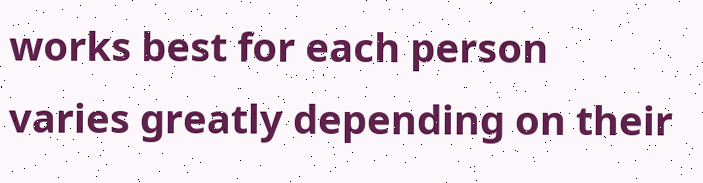works best for each person varies greatly depending on their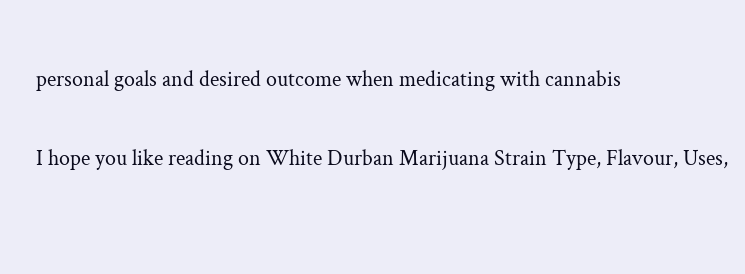personal goals and desired outcome when medicating with cannabis

I hope you like reading on White Durban Marijuana Strain Type, Flavour, Uses,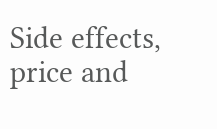Side effects, price and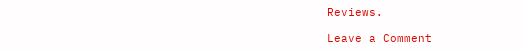Reviews.

Leave a Comment